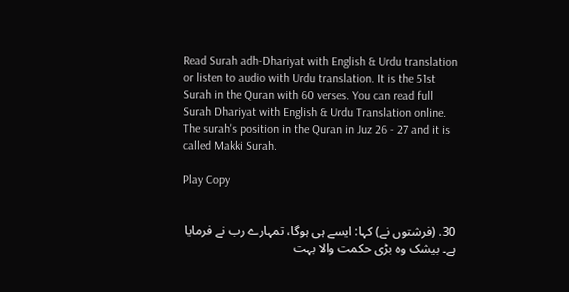Read Surah adh-Dhariyat with English & Urdu translation or listen to audio with Urdu translation. It is the 51st Surah in the Quran with 60 verses. You can read full Surah Dhariyat with English & Urdu Translation online. The surah's position in the Quran in Juz 26 - 27 and it is called Makki Surah.

Play Copy


30. (فرشتوں نے) کہا: ایسے ہی ہوگا، تمہارے رب نے فرمایا ہے۔ بیشک وہ بڑی حکمت والا بہت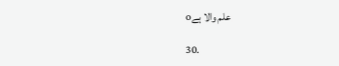علم والا ہےo

30.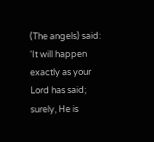(The angels) said: ‘It will happen exactly as your Lord has said; surely, He is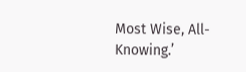Most Wise, All-Knowing.’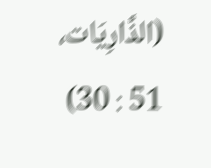(الذَّارِيَات، 51 : 30)